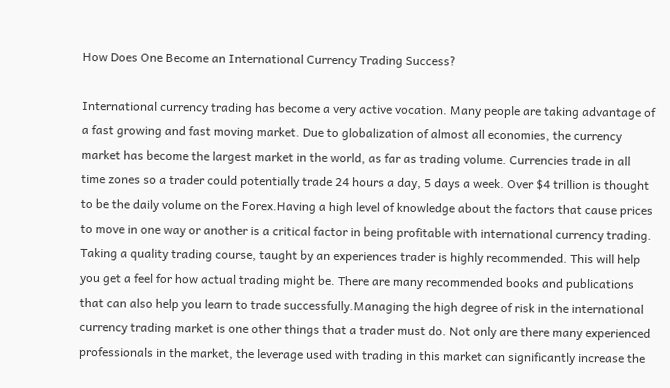How Does One Become an International Currency Trading Success?

International currency trading has become a very active vocation. Many people are taking advantage of a fast growing and fast moving market. Due to globalization of almost all economies, the currency market has become the largest market in the world, as far as trading volume. Currencies trade in all time zones so a trader could potentially trade 24 hours a day, 5 days a week. Over $4 trillion is thought to be the daily volume on the Forex.Having a high level of knowledge about the factors that cause prices to move in one way or another is a critical factor in being profitable with international currency trading. Taking a quality trading course, taught by an experiences trader is highly recommended. This will help you get a feel for how actual trading might be. There are many recommended books and publications that can also help you learn to trade successfully.Managing the high degree of risk in the international currency trading market is one other things that a trader must do. Not only are there many experienced professionals in the market, the leverage used with trading in this market can significantly increase the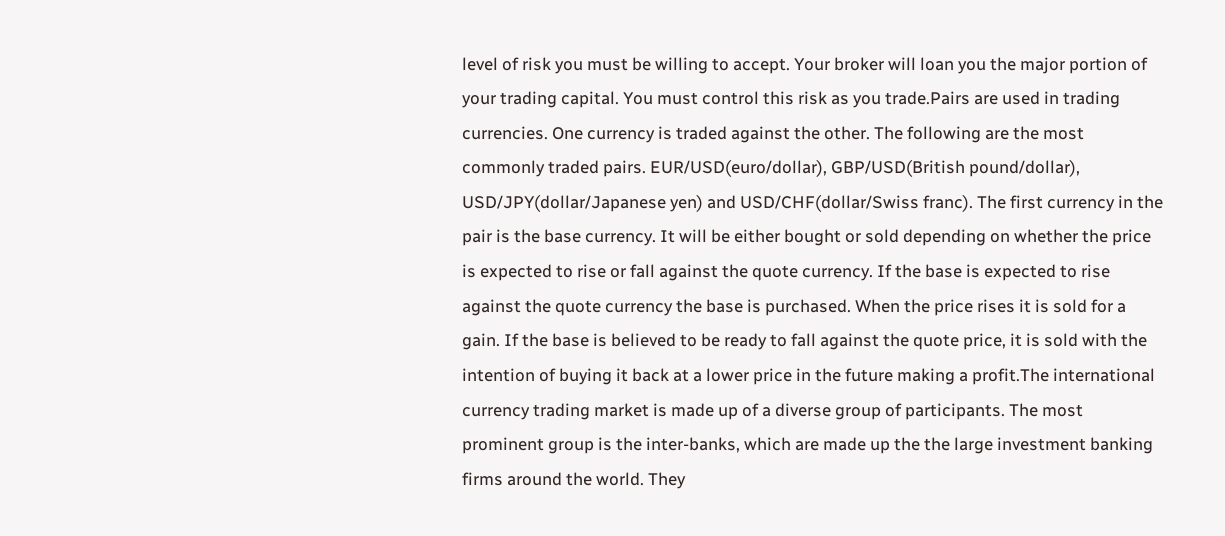level of risk you must be willing to accept. Your broker will loan you the major portion of your trading capital. You must control this risk as you trade.Pairs are used in trading currencies. One currency is traded against the other. The following are the most commonly traded pairs. EUR/USD(euro/dollar), GBP/USD(British pound/dollar), USD/JPY(dollar/Japanese yen) and USD/CHF(dollar/Swiss franc). The first currency in the pair is the base currency. It will be either bought or sold depending on whether the price is expected to rise or fall against the quote currency. If the base is expected to rise against the quote currency the base is purchased. When the price rises it is sold for a gain. If the base is believed to be ready to fall against the quote price, it is sold with the intention of buying it back at a lower price in the future making a profit.The international currency trading market is made up of a diverse group of participants. The most prominent group is the inter-banks, which are made up the the large investment banking firms around the world. They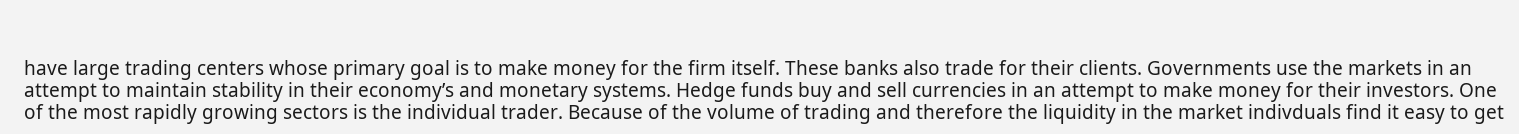have large trading centers whose primary goal is to make money for the firm itself. These banks also trade for their clients. Governments use the markets in an attempt to maintain stability in their economy’s and monetary systems. Hedge funds buy and sell currencies in an attempt to make money for their investors. One of the most rapidly growing sectors is the individual trader. Because of the volume of trading and therefore the liquidity in the market indivduals find it easy to get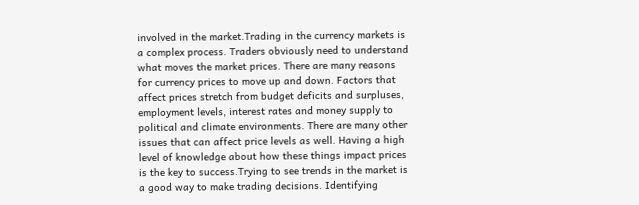involved in the market.Trading in the currency markets is a complex process. Traders obviously need to understand what moves the market prices. There are many reasons for currency prices to move up and down. Factors that affect prices stretch from budget deficits and surpluses, employment levels, interest rates and money supply to political and climate environments. There are many other issues that can affect price levels as well. Having a high level of knowledge about how these things impact prices is the key to success.Trying to see trends in the market is a good way to make trading decisions. Identifying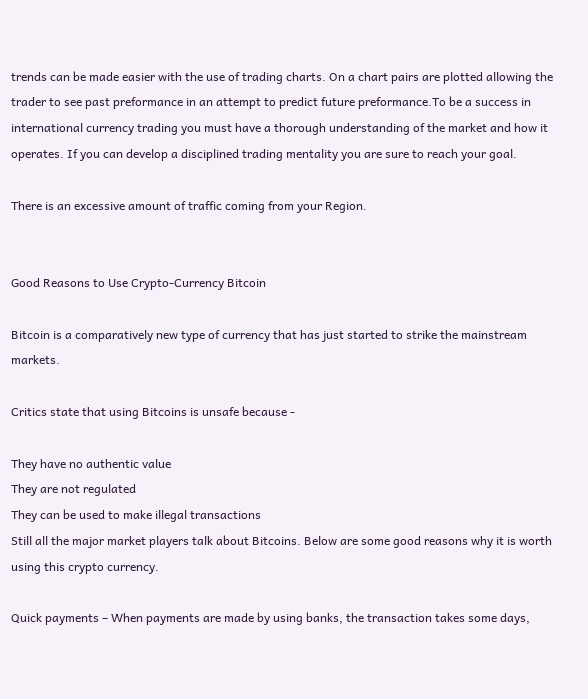trends can be made easier with the use of trading charts. On a chart pairs are plotted allowing the trader to see past preformance in an attempt to predict future preformance.To be a success in international currency trading you must have a thorough understanding of the market and how it operates. If you can develop a disciplined trading mentality you are sure to reach your goal.

There is an excessive amount of traffic coming from your Region.


Good Reasons to Use Crypto-Currency Bitcoin

Bitcoin is a comparatively new type of currency that has just started to strike the mainstream markets.

Critics state that using Bitcoins is unsafe because -

They have no authentic value
They are not regulated
They can be used to make illegal transactions
Still all the major market players talk about Bitcoins. Below are some good reasons why it is worth using this crypto currency.

Quick payments – When payments are made by using banks, the transaction takes some days,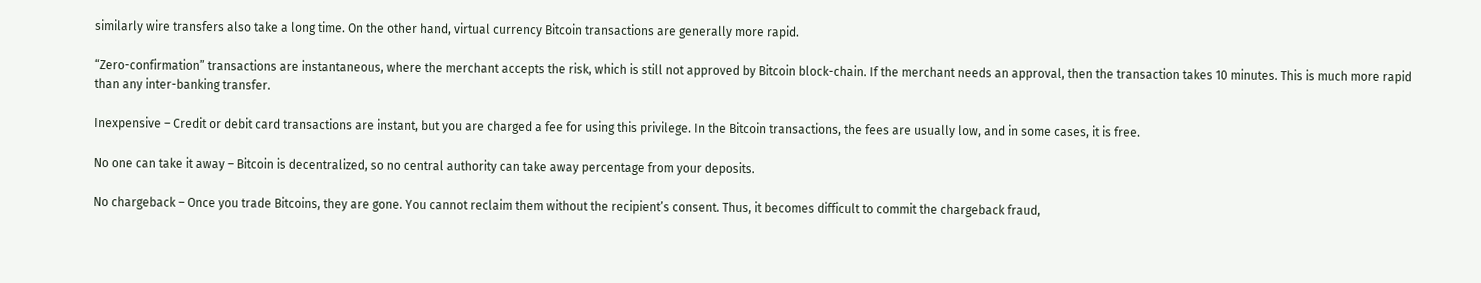similarly wire transfers also take a long time. On the other hand, virtual currency Bitcoin transactions are generally more rapid.

“Zero-confirmation” transactions are instantaneous, where the merchant accepts the risk, which is still not approved by Bitcoin block-chain. If the merchant needs an approval, then the transaction takes 10 minutes. This is much more rapid than any inter-banking transfer.

Inexpensive – Credit or debit card transactions are instant, but you are charged a fee for using this privilege. In the Bitcoin transactions, the fees are usually low, and in some cases, it is free.

No one can take it away – Bitcoin is decentralized, so no central authority can take away percentage from your deposits.

No chargeback – Once you trade Bitcoins, they are gone. You cannot reclaim them without the recipient’s consent. Thus, it becomes difficult to commit the chargeback fraud,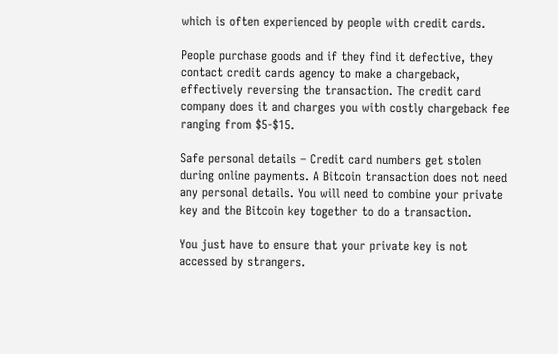which is often experienced by people with credit cards.

People purchase goods and if they find it defective, they contact credit cards agency to make a chargeback, effectively reversing the transaction. The credit card company does it and charges you with costly chargeback fee ranging from $5-$15.

Safe personal details – Credit card numbers get stolen during online payments. A Bitcoin transaction does not need any personal details. You will need to combine your private key and the Bitcoin key together to do a transaction.

You just have to ensure that your private key is not accessed by strangers.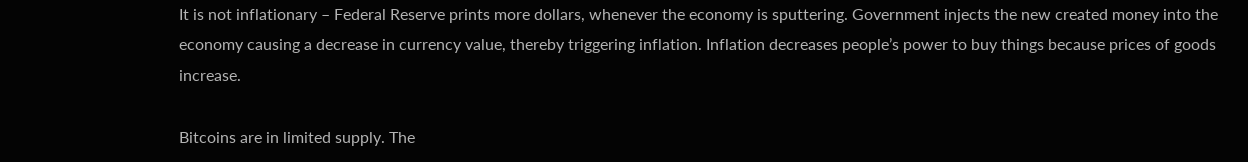It is not inflationary – Federal Reserve prints more dollars, whenever the economy is sputtering. Government injects the new created money into the economy causing a decrease in currency value, thereby triggering inflation. Inflation decreases people’s power to buy things because prices of goods increase.

Bitcoins are in limited supply. The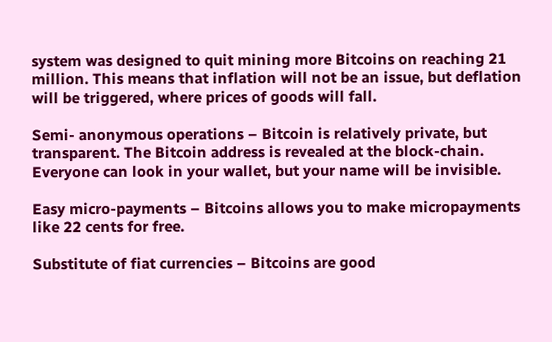system was designed to quit mining more Bitcoins on reaching 21 million. This means that inflation will not be an issue, but deflation will be triggered, where prices of goods will fall.

Semi- anonymous operations – Bitcoin is relatively private, but transparent. The Bitcoin address is revealed at the block-chain. Everyone can look in your wallet, but your name will be invisible.

Easy micro-payments – Bitcoins allows you to make micropayments like 22 cents for free.

Substitute of fiat currencies – Bitcoins are good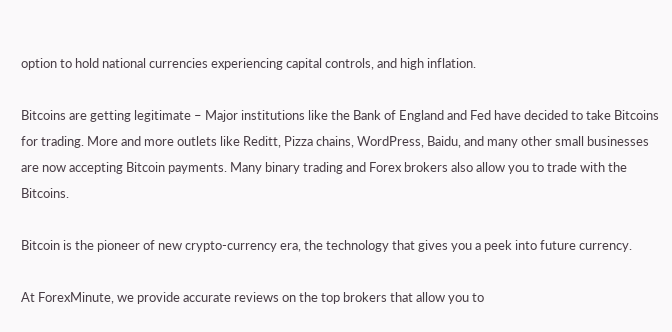option to hold national currencies experiencing capital controls, and high inflation.

Bitcoins are getting legitimate – Major institutions like the Bank of England and Fed have decided to take Bitcoins for trading. More and more outlets like Reditt, Pizza chains, WordPress, Baidu, and many other small businesses are now accepting Bitcoin payments. Many binary trading and Forex brokers also allow you to trade with the Bitcoins.

Bitcoin is the pioneer of new crypto-currency era, the technology that gives you a peek into future currency.

At ForexMinute, we provide accurate reviews on the top brokers that allow you to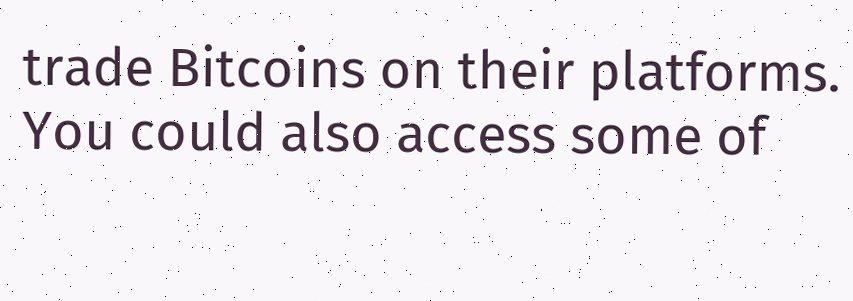trade Bitcoins on their platforms. You could also access some of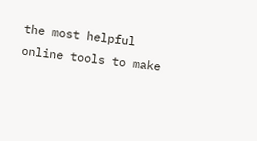the most helpful online tools to make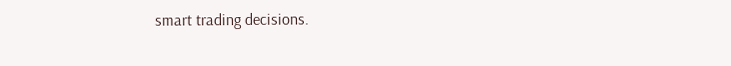smart trading decisions.